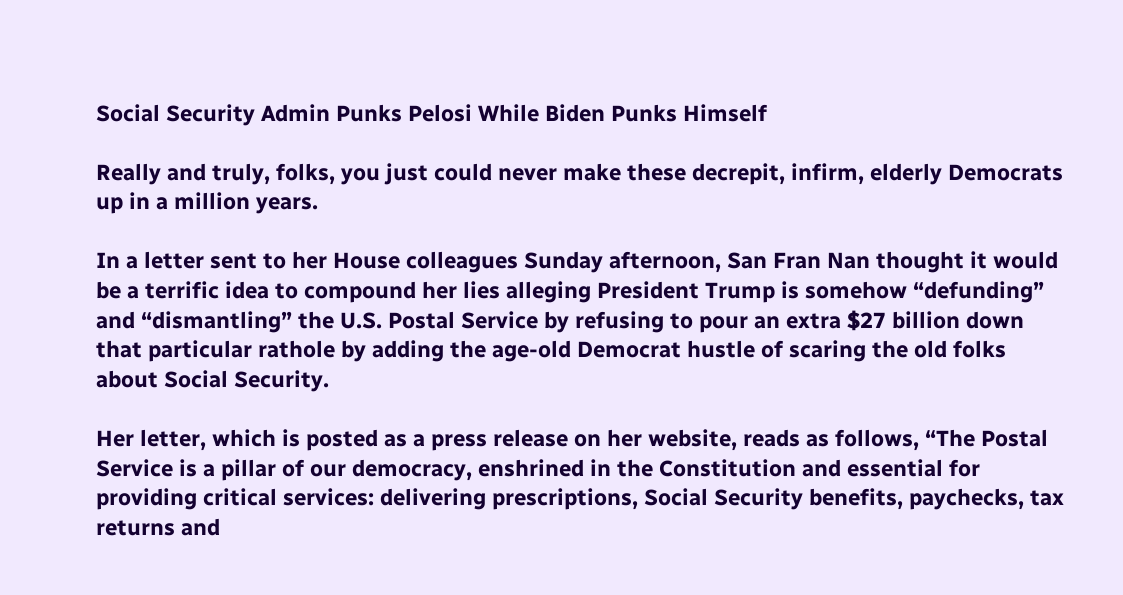Social Security Admin Punks Pelosi While Biden Punks Himself

Really and truly, folks, you just could never make these decrepit, infirm, elderly Democrats up in a million years.

In a letter sent to her House colleagues Sunday afternoon, San Fran Nan thought it would be a terrific idea to compound her lies alleging President Trump is somehow “defunding” and “dismantling” the U.S. Postal Service by refusing to pour an extra $27 billion down that particular rathole by adding the age-old Democrat hustle of scaring the old folks about Social Security.

Her letter, which is posted as a press release on her website, reads as follows, “The Postal Service is a pillar of our democracy, enshrined in the Constitution and essential for providing critical services: delivering prescriptions, Social Security benefits, paychecks, tax returns and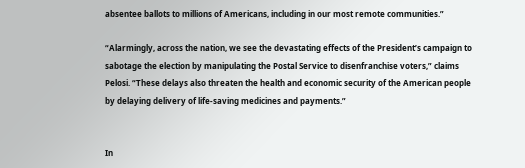absentee ballots to millions of Americans, including in our most remote communities.”

“Alarmingly, across the nation, we see the devastating effects of the President’s campaign to sabotage the election by manipulating the Postal Service to disenfranchise voters,” claims Pelosi. “These delays also threaten the health and economic security of the American people by delaying delivery of life-saving medicines and payments.”


In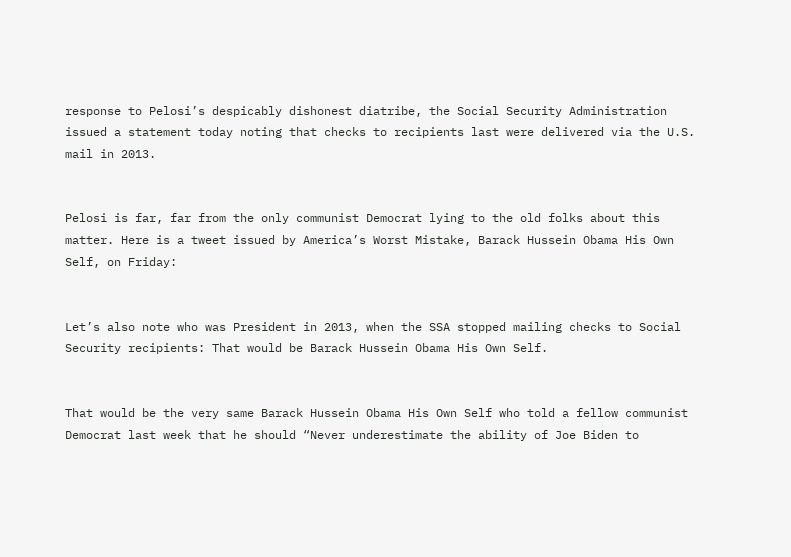response to Pelosi’s despicably dishonest diatribe, the Social Security Administration issued a statement today noting that checks to recipients last were delivered via the U.S. mail in 2013.


Pelosi is far, far from the only communist Democrat lying to the old folks about this matter. Here is a tweet issued by America’s Worst Mistake, Barack Hussein Obama His Own Self, on Friday:


Let’s also note who was President in 2013, when the SSA stopped mailing checks to Social Security recipients: That would be Barack Hussein Obama His Own Self.


That would be the very same Barack Hussein Obama His Own Self who told a fellow communist Democrat last week that he should “Never underestimate the ability of Joe Biden to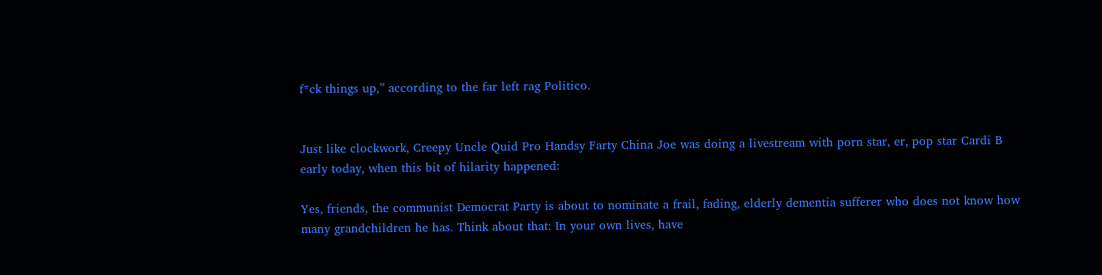f*ck things up,” according to the far left rag Politico.


Just like clockwork, Creepy Uncle Quid Pro Handsy Farty China Joe was doing a livestream with porn star, er, pop star Cardi B early today, when this bit of hilarity happened:

Yes, friends, the communist Democrat Party is about to nominate a frail, fading, elderly dementia sufferer who does not know how many grandchildren he has. Think about that: In your own lives, have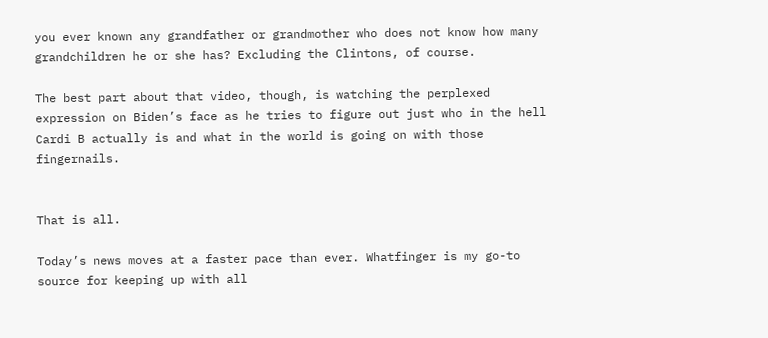you ever known any grandfather or grandmother who does not know how many grandchildren he or she has? Excluding the Clintons, of course.

The best part about that video, though, is watching the perplexed expression on Biden’s face as he tries to figure out just who in the hell Cardi B actually is and what in the world is going on with those fingernails.


That is all.

Today’s news moves at a faster pace than ever. Whatfinger is my go-to source for keeping up with all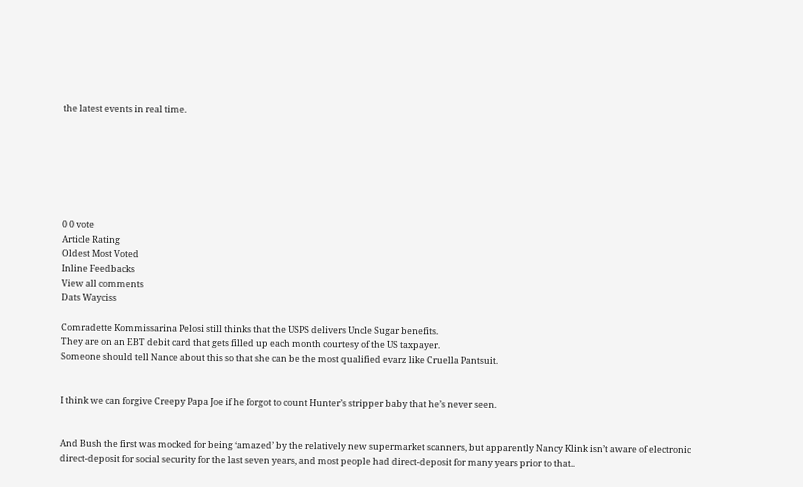the latest events in real time.







0 0 vote
Article Rating
Oldest Most Voted
Inline Feedbacks
View all comments
Dats Wayciss

Comradette Kommissarina Pelosi still thinks that the USPS delivers Uncle Sugar benefits.
They are on an EBT debit card that gets filled up each month courtesy of the US taxpayer.
Someone should tell Nance about this so that she can be the most qualified evarz like Cruella Pantsuit.


I think we can forgive Creepy Papa Joe if he forgot to count Hunter’s stripper baby that he’s never seen.


And Bush the first was mocked for being ‘amazed’ by the relatively new supermarket scanners, but apparently Nancy Klink isn’t aware of electronic direct-deposit for social security for the last seven years, and most people had direct-deposit for many years prior to that..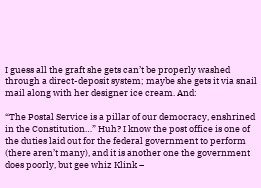I guess all the graft she gets can’t be properly washed through a direct-deposit system; maybe she gets it via snail mail along with her designer ice cream. And:

“The Postal Service is a pillar of our democracy, enshrined in the Constitution…” Huh? I know the post office is one of the duties laid out for the federal government to perform (there aren’t many), and it is another one the government does poorly, but gee whiz Klink –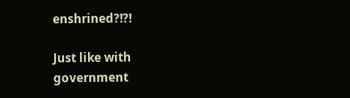enshrined?!?!

Just like with government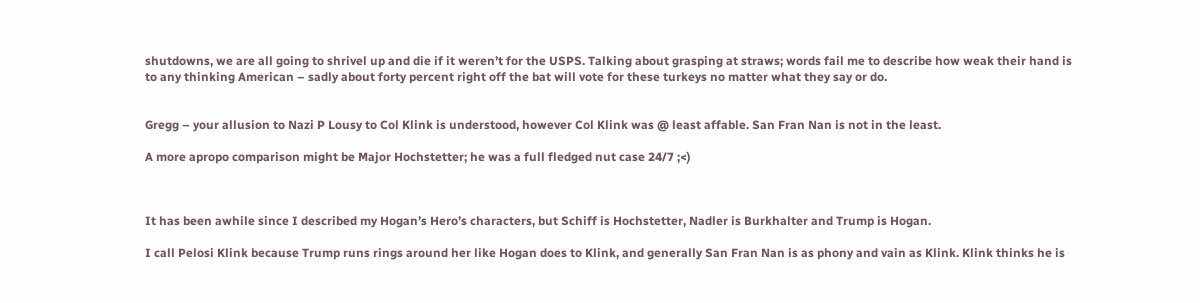shutdowns, we are all going to shrivel up and die if it weren’t for the USPS. Talking about grasping at straws; words fail me to describe how weak their hand is to any thinking American – sadly about forty percent right off the bat will vote for these turkeys no matter what they say or do.


Gregg – your allusion to Nazi P Lousy to Col Klink is understood, however Col Klink was @ least affable. San Fran Nan is not in the least.

A more apropo comparison might be Major Hochstetter; he was a full fledged nut case 24/7 ;<)



It has been awhile since I described my Hogan’s Hero’s characters, but Schiff is Hochstetter, Nadler is Burkhalter and Trump is Hogan.

I call Pelosi Klink because Trump runs rings around her like Hogan does to Klink, and generally San Fran Nan is as phony and vain as Klink. Klink thinks he is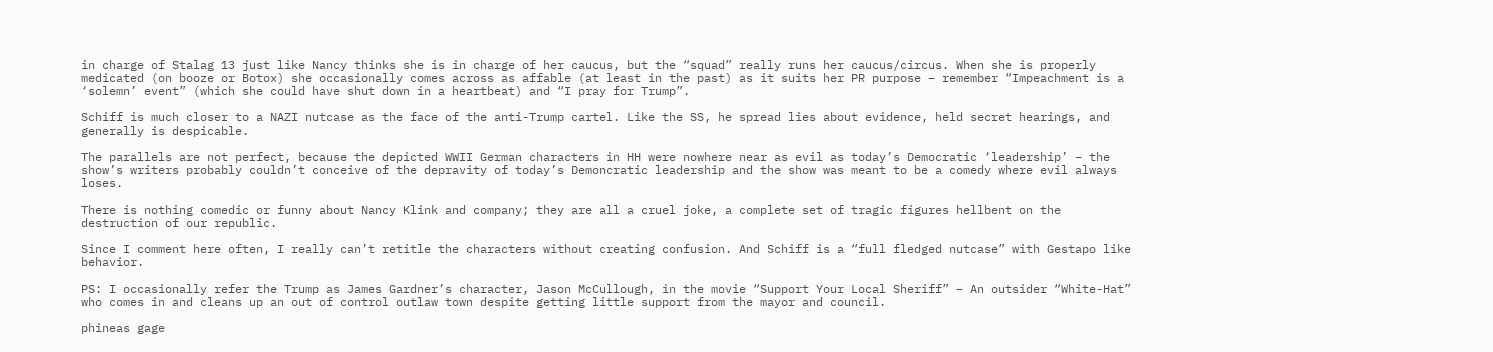in charge of Stalag 13 just like Nancy thinks she is in charge of her caucus, but the “squad” really runs her caucus/circus. When she is properly medicated (on booze or Botox) she occasionally comes across as affable (at least in the past) as it suits her PR purpose – remember “Impeachment is a ‘solemn’ event” (which she could have shut down in a heartbeat) and “I pray for Trump”.

Schiff is much closer to a NAZI nutcase as the face of the anti-Trump cartel. Like the SS, he spread lies about evidence, held secret hearings, and generally is despicable.

The parallels are not perfect, because the depicted WWII German characters in HH were nowhere near as evil as today’s Democratic ‘leadership’ – the show’s writers probably couldn’t conceive of the depravity of today’s Demoncratic leadership and the show was meant to be a comedy where evil always loses.

There is nothing comedic or funny about Nancy Klink and company; they are all a cruel joke, a complete set of tragic figures hellbent on the destruction of our republic.

Since I comment here often, I really can’t retitle the characters without creating confusion. And Schiff is a “full fledged nutcase” with Gestapo like behavior.

PS: I occasionally refer the Trump as James Gardner’s character, Jason McCullough, in the movie “Support Your Local Sheriff” – An outsider “White-Hat” who comes in and cleans up an out of control outlaw town despite getting little support from the mayor and council.

phineas gage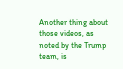Another thing about those videos, as noted by the Trump team, is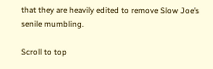that they are heavily edited to remove Slow Joe’s senile mumbling.

Scroll to top